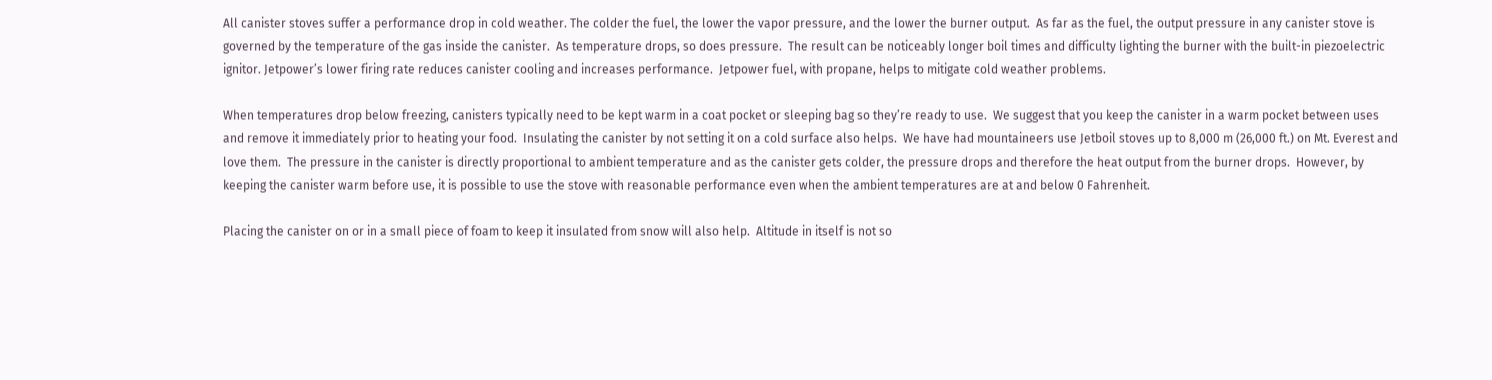All canister stoves suffer a performance drop in cold weather. The colder the fuel, the lower the vapor pressure, and the lower the burner output.  As far as the fuel, the output pressure in any canister stove is governed by the temperature of the gas inside the canister.  As temperature drops, so does pressure.  The result can be noticeably longer boil times and difficulty lighting the burner with the built-in piezoelectric ignitor. Jetpower’s lower firing rate reduces canister cooling and increases performance.  Jetpower fuel, with propane, helps to mitigate cold weather problems.

When temperatures drop below freezing, canisters typically need to be kept warm in a coat pocket or sleeping bag so they’re ready to use.  We suggest that you keep the canister in a warm pocket between uses and remove it immediately prior to heating your food.  Insulating the canister by not setting it on a cold surface also helps.  We have had mountaineers use Jetboil stoves up to 8,000 m (26,000 ft.) on Mt. Everest and love them.  The pressure in the canister is directly proportional to ambient temperature and as the canister gets colder, the pressure drops and therefore the heat output from the burner drops.  However, by keeping the canister warm before use, it is possible to use the stove with reasonable performance even when the ambient temperatures are at and below 0 Fahrenheit.

Placing the canister on or in a small piece of foam to keep it insulated from snow will also help.  Altitude in itself is not so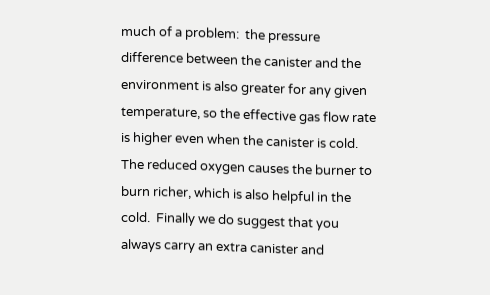much of a problem:  the pressure difference between the canister and the environment is also greater for any given temperature, so the effective gas flow rate is higher even when the canister is cold.  The reduced oxygen causes the burner to burn richer, which is also helpful in the cold.  Finally we do suggest that you always carry an extra canister and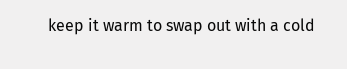keep it warm to swap out with a cold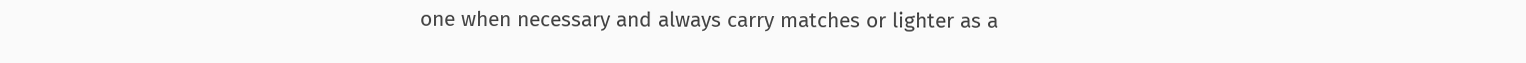one when necessary and always carry matches or lighter as a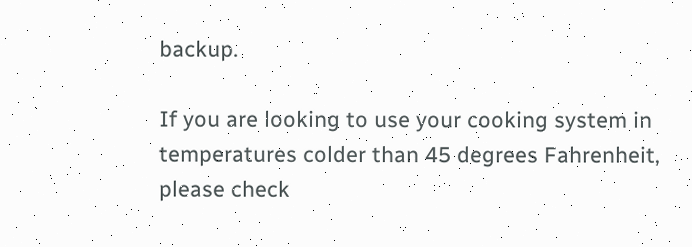backup.

If you are looking to use your cooking system in temperatures colder than 45 degrees Fahrenheit, please check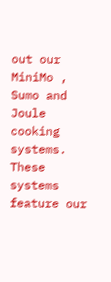out our MiniMo , Sumo and Joule cooking systems.  These systems feature our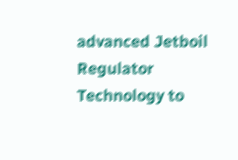advanced Jetboil Regulator Technology to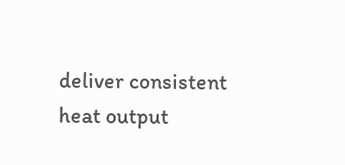deliver consistent heat output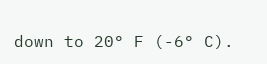down to 20° F (-6° C).